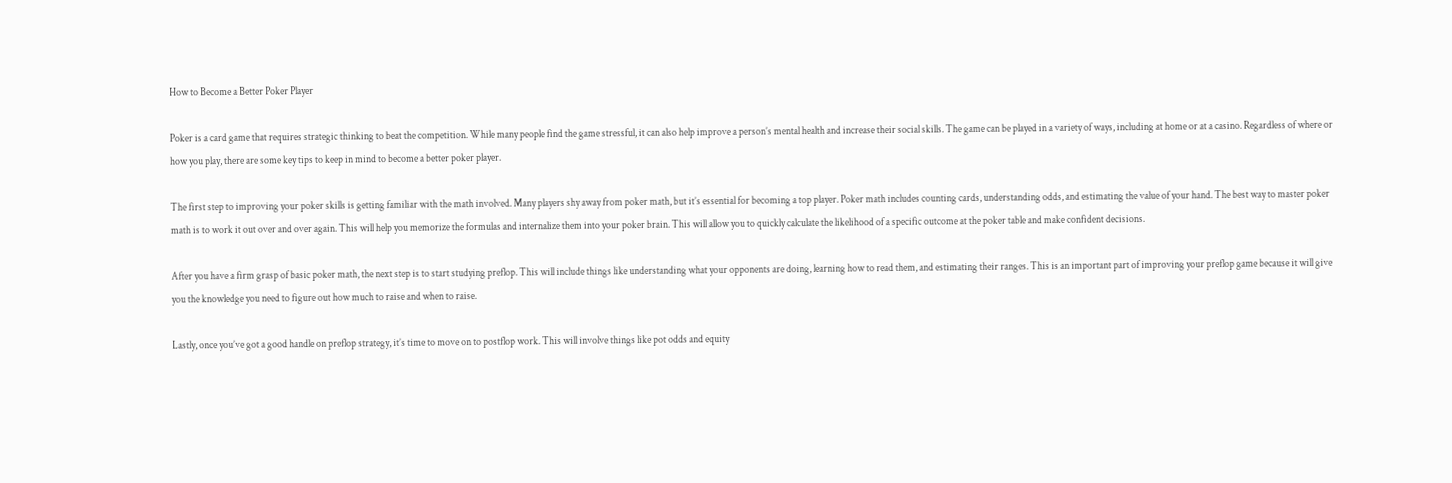How to Become a Better Poker Player

Poker is a card game that requires strategic thinking to beat the competition. While many people find the game stressful, it can also help improve a person’s mental health and increase their social skills. The game can be played in a variety of ways, including at home or at a casino. Regardless of where or how you play, there are some key tips to keep in mind to become a better poker player.

The first step to improving your poker skills is getting familiar with the math involved. Many players shy away from poker math, but it’s essential for becoming a top player. Poker math includes counting cards, understanding odds, and estimating the value of your hand. The best way to master poker math is to work it out over and over again. This will help you memorize the formulas and internalize them into your poker brain. This will allow you to quickly calculate the likelihood of a specific outcome at the poker table and make confident decisions.

After you have a firm grasp of basic poker math, the next step is to start studying preflop. This will include things like understanding what your opponents are doing, learning how to read them, and estimating their ranges. This is an important part of improving your preflop game because it will give you the knowledge you need to figure out how much to raise and when to raise.

Lastly, once you’ve got a good handle on preflop strategy, it’s time to move on to postflop work. This will involve things like pot odds and equity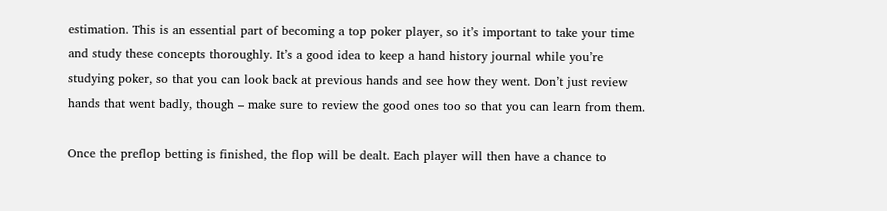estimation. This is an essential part of becoming a top poker player, so it’s important to take your time and study these concepts thoroughly. It’s a good idea to keep a hand history journal while you’re studying poker, so that you can look back at previous hands and see how they went. Don’t just review hands that went badly, though – make sure to review the good ones too so that you can learn from them.

Once the preflop betting is finished, the flop will be dealt. Each player will then have a chance to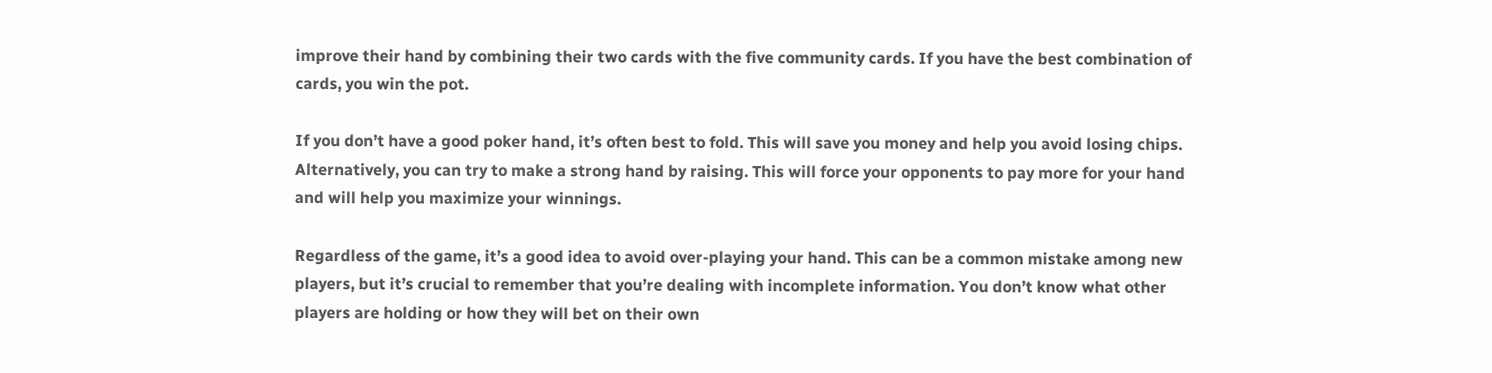improve their hand by combining their two cards with the five community cards. If you have the best combination of cards, you win the pot.

If you don’t have a good poker hand, it’s often best to fold. This will save you money and help you avoid losing chips. Alternatively, you can try to make a strong hand by raising. This will force your opponents to pay more for your hand and will help you maximize your winnings.

Regardless of the game, it’s a good idea to avoid over-playing your hand. This can be a common mistake among new players, but it’s crucial to remember that you’re dealing with incomplete information. You don’t know what other players are holding or how they will bet on their own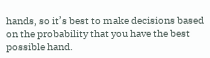hands, so it’s best to make decisions based on the probability that you have the best possible hand.